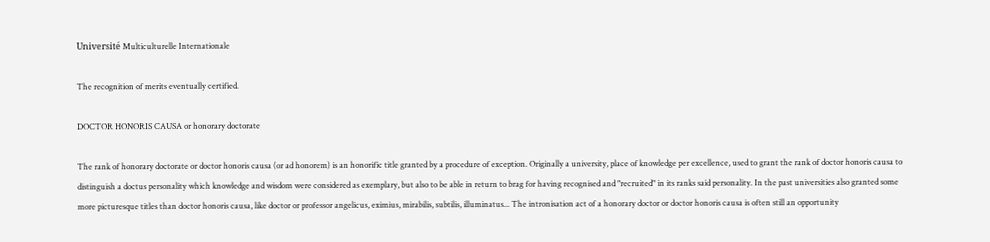Université Multiculturelle Internationale

The recognition of merits eventually certified.

DOCTOR HONORIS CAUSA or honorary doctorate

The rank of honorary doctorate or doctor honoris causa (or ad honorem) is an honorific title granted by a procedure of exception. Originally a university, place of knowledge per excellence, used to grant the rank of doctor honoris causa to distinguish a doctus personality which knowledge and wisdom were considered as exemplary, but also to be able in return to brag for having recognised and "recruited" in its ranks said personality. In the past universities also granted some more picturesque titles than doctor honoris causa, like doctor or professor angelicus, eximius, mirabilis, subtilis, illuminatus... The intronisation act of a honorary doctor or doctor honoris causa is often still an opportunity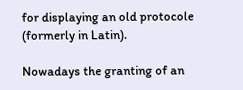for displaying an old protocole (formerly in Latin).

Nowadays the granting of an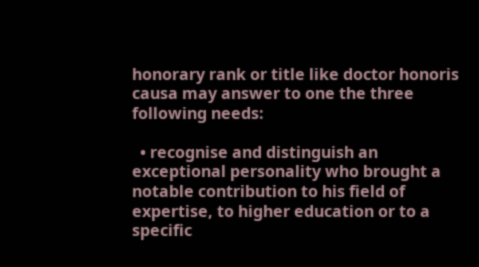honorary rank or title like doctor honoris causa may answer to one the three following needs:

  • recognise and distinguish an exceptional personality who brought a notable contribution to his field of expertise, to higher education or to a specific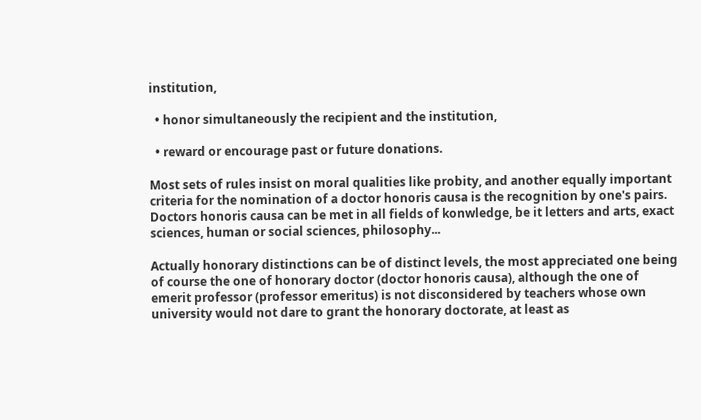institution,

  • honor simultaneously the recipient and the institution,

  • reward or encourage past or future donations.

Most sets of rules insist on moral qualities like probity, and another equally important criteria for the nomination of a doctor honoris causa is the recognition by one's pairs. Doctors honoris causa can be met in all fields of konwledge, be it letters and arts, exact sciences, human or social sciences, philosophy...

Actually honorary distinctions can be of distinct levels, the most appreciated one being of course the one of honorary doctor (doctor honoris causa), although the one of emerit professor (professor emeritus) is not disconsidered by teachers whose own university would not dare to grant the honorary doctorate, at least as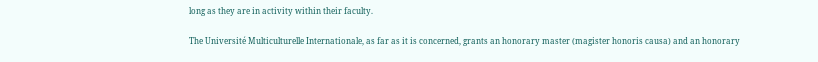long as they are in activity within their faculty.

The Université Multiculturelle Internationale, as far as it is concerned, grants an honorary master (magister honoris causa) and an honorary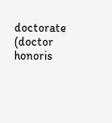doctorate (doctor honoris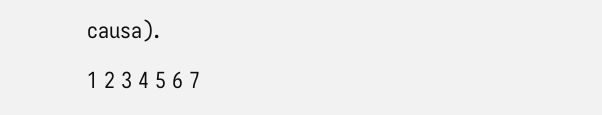causa).

1 2 3 4 5 6 7